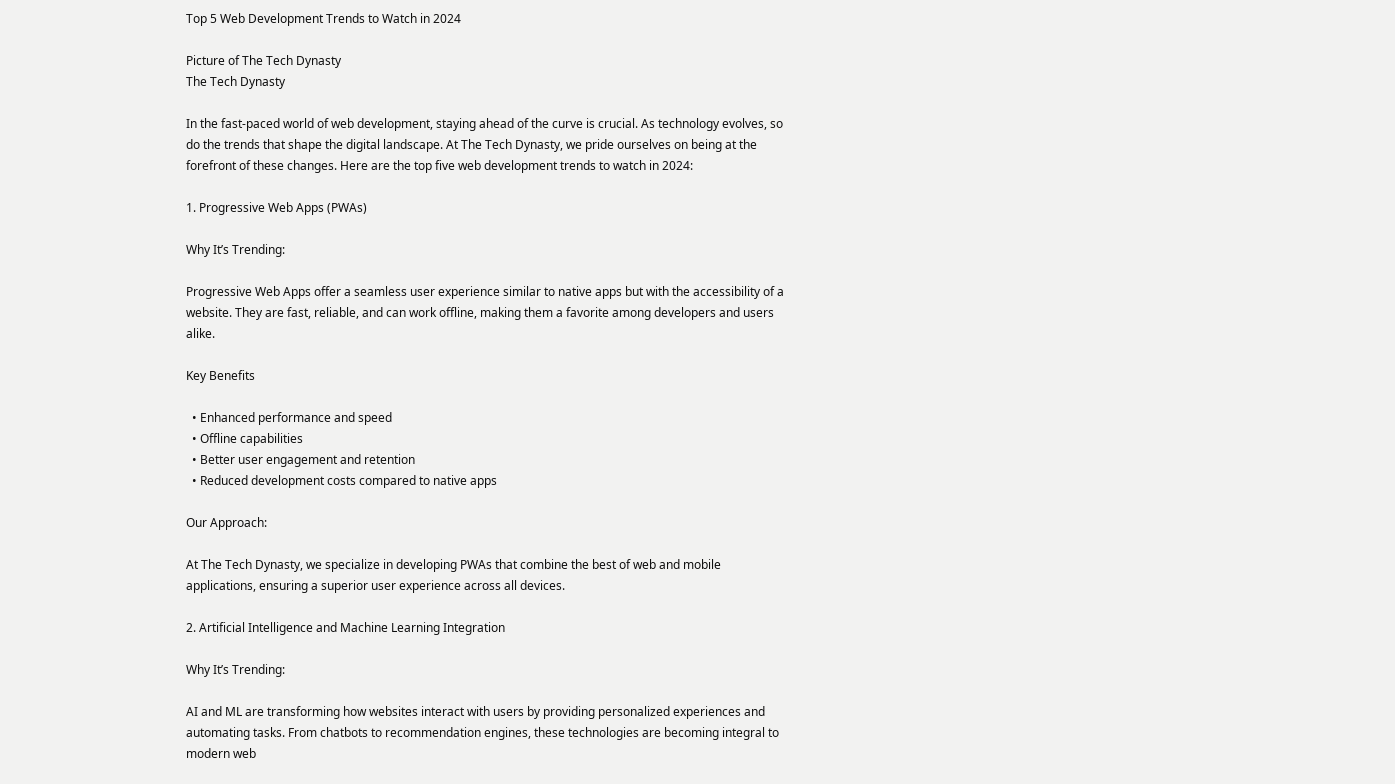Top 5 Web Development Trends to Watch in 2024

Picture of The Tech Dynasty
The Tech Dynasty

In the fast-paced world of web development, staying ahead of the curve is crucial. As technology evolves, so do the trends that shape the digital landscape. At The Tech Dynasty, we pride ourselves on being at the forefront of these changes. Here are the top five web development trends to watch in 2024:

1. Progressive Web Apps (PWAs)

Why It’s Trending:

Progressive Web Apps offer a seamless user experience similar to native apps but with the accessibility of a website. They are fast, reliable, and can work offline, making them a favorite among developers and users alike.

Key Benefits

  • Enhanced performance and speed
  • Offline capabilities
  • Better user engagement and retention
  • Reduced development costs compared to native apps

Our Approach:

At The Tech Dynasty, we specialize in developing PWAs that combine the best of web and mobile applications, ensuring a superior user experience across all devices.

2. Artificial Intelligence and Machine Learning Integration

Why It’s Trending:

AI and ML are transforming how websites interact with users by providing personalized experiences and automating tasks. From chatbots to recommendation engines, these technologies are becoming integral to modern web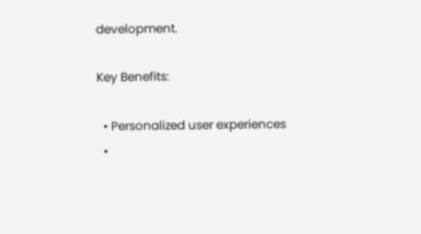development.

Key Benefits:

  • Personalized user experiences
  •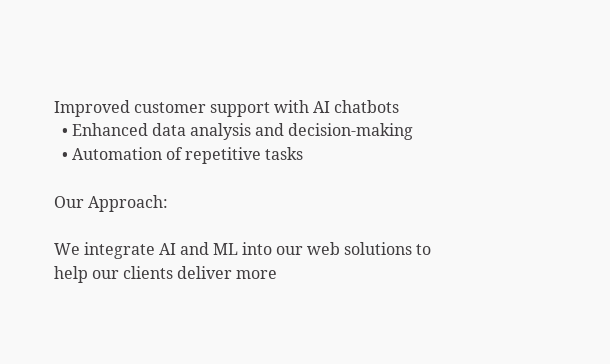Improved customer support with AI chatbots
  • Enhanced data analysis and decision-making
  • Automation of repetitive tasks

Our Approach:

We integrate AI and ML into our web solutions to help our clients deliver more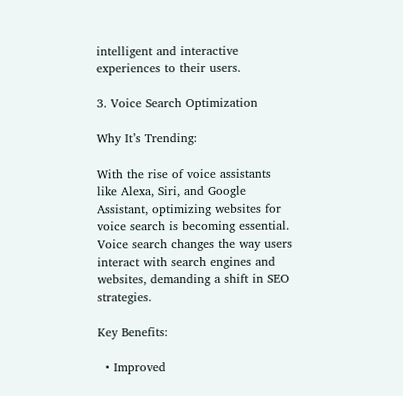intelligent and interactive experiences to their users.

3. Voice Search Optimization

Why It’s Trending:

With the rise of voice assistants like Alexa, Siri, and Google Assistant, optimizing websites for voice search is becoming essential. Voice search changes the way users interact with search engines and websites, demanding a shift in SEO strategies.

Key Benefits:

  • Improved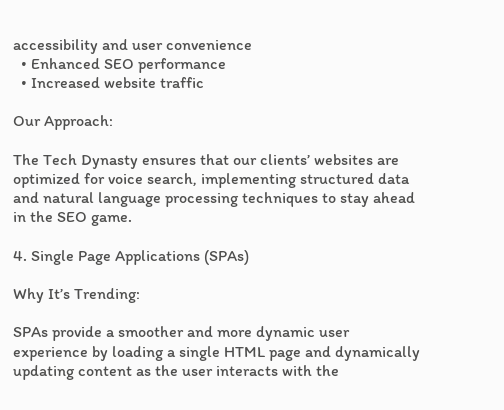accessibility and user convenience
  • Enhanced SEO performance
  • Increased website traffic

Our Approach:

The Tech Dynasty ensures that our clients’ websites are optimized for voice search, implementing structured data and natural language processing techniques to stay ahead in the SEO game.

4. Single Page Applications (SPAs)

Why It’s Trending:

SPAs provide a smoother and more dynamic user experience by loading a single HTML page and dynamically updating content as the user interacts with the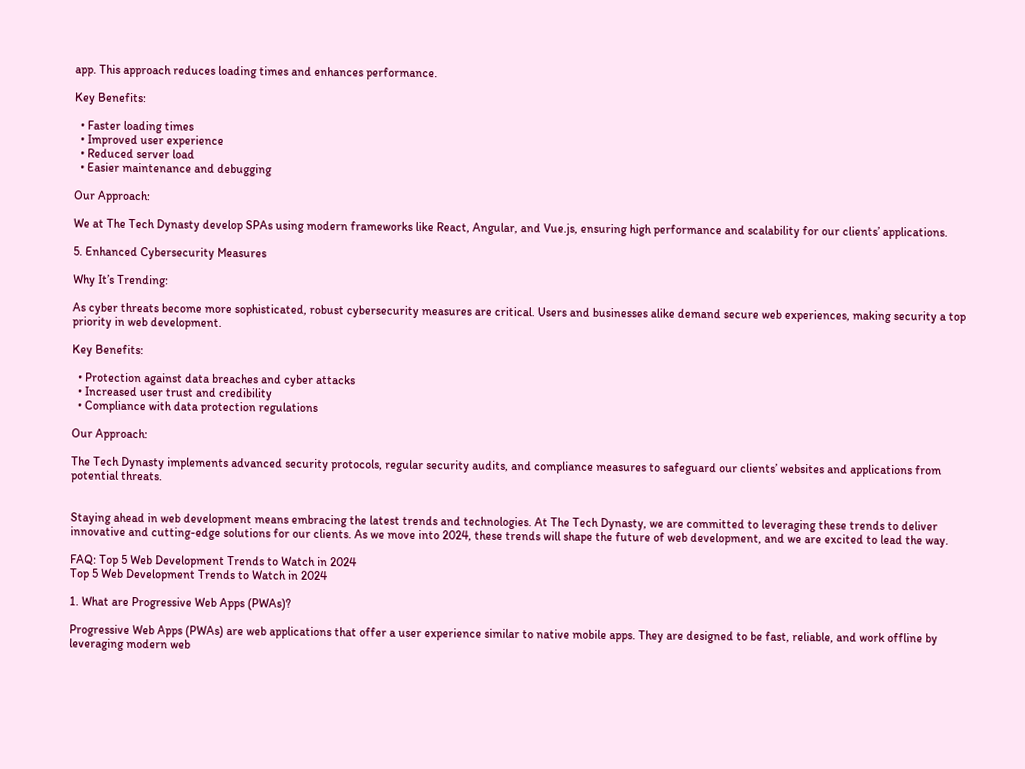app. This approach reduces loading times and enhances performance.

Key Benefits:

  • Faster loading times
  • Improved user experience
  • Reduced server load
  • Easier maintenance and debugging

Our Approach:

We at The Tech Dynasty develop SPAs using modern frameworks like React, Angular, and Vue.js, ensuring high performance and scalability for our clients’ applications.

5. Enhanced Cybersecurity Measures

Why It’s Trending:

As cyber threats become more sophisticated, robust cybersecurity measures are critical. Users and businesses alike demand secure web experiences, making security a top priority in web development.

Key Benefits:

  • Protection against data breaches and cyber attacks
  • Increased user trust and credibility
  • Compliance with data protection regulations

Our Approach:

The Tech Dynasty implements advanced security protocols, regular security audits, and compliance measures to safeguard our clients’ websites and applications from potential threats.


Staying ahead in web development means embracing the latest trends and technologies. At The Tech Dynasty, we are committed to leveraging these trends to deliver innovative and cutting-edge solutions for our clients. As we move into 2024, these trends will shape the future of web development, and we are excited to lead the way.

FAQ: Top 5 Web Development Trends to Watch in 2024
Top 5 Web Development Trends to Watch in 2024

1. What are Progressive Web Apps (PWAs)?

Progressive Web Apps (PWAs) are web applications that offer a user experience similar to native mobile apps. They are designed to be fast, reliable, and work offline by leveraging modern web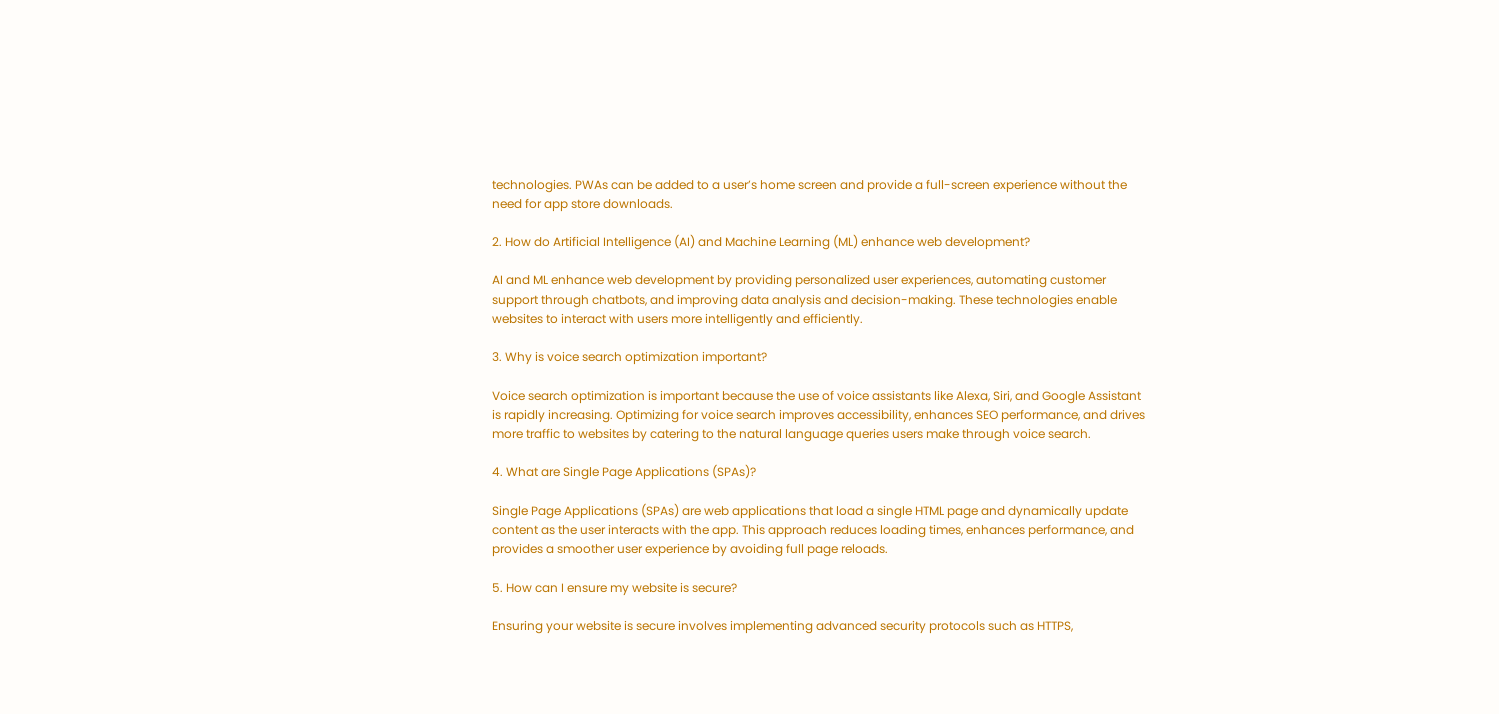technologies. PWAs can be added to a user’s home screen and provide a full-screen experience without the need for app store downloads.

2. How do Artificial Intelligence (AI) and Machine Learning (ML) enhance web development?

AI and ML enhance web development by providing personalized user experiences, automating customer support through chatbots, and improving data analysis and decision-making. These technologies enable websites to interact with users more intelligently and efficiently.

3. Why is voice search optimization important?

Voice search optimization is important because the use of voice assistants like Alexa, Siri, and Google Assistant is rapidly increasing. Optimizing for voice search improves accessibility, enhances SEO performance, and drives more traffic to websites by catering to the natural language queries users make through voice search.

4. What are Single Page Applications (SPAs)?

Single Page Applications (SPAs) are web applications that load a single HTML page and dynamically update content as the user interacts with the app. This approach reduces loading times, enhances performance, and provides a smoother user experience by avoiding full page reloads.

5. How can I ensure my website is secure?

Ensuring your website is secure involves implementing advanced security protocols such as HTTPS,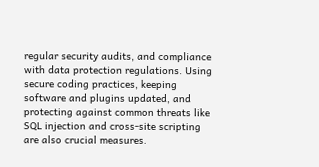regular security audits, and compliance with data protection regulations. Using secure coding practices, keeping software and plugins updated, and protecting against common threats like SQL injection and cross-site scripting are also crucial measures.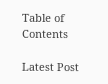Table of Contents

Latest Post